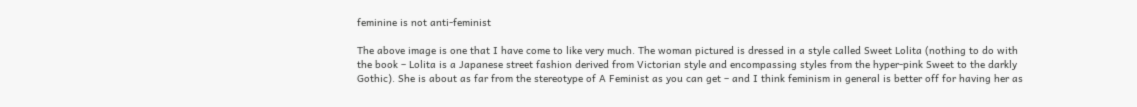feminine is not anti-feminist

The above image is one that I have come to like very much. The woman pictured is dressed in a style called Sweet Lolita (nothing to do with the book – Lolita is a Japanese street fashion derived from Victorian style and encompassing styles from the hyper-pink Sweet to the darkly Gothic). She is about as far from the stereotype of A Feminist as you can get – and I think feminism in general is better off for having her as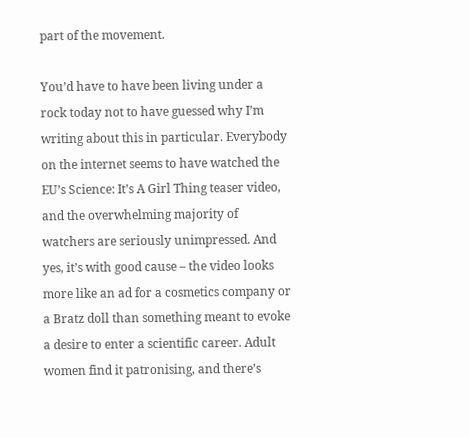part of the movement.

You’d have to have been living under a rock today not to have guessed why I’m writing about this in particular. Everybody on the internet seems to have watched the EU’s Science: It’s A Girl Thing teaser video, and the overwhelming majority of watchers are seriously unimpressed. And yes, it’s with good cause – the video looks more like an ad for a cosmetics company or a Bratz doll than something meant to evoke a desire to enter a scientific career. Adult women find it patronising, and there’s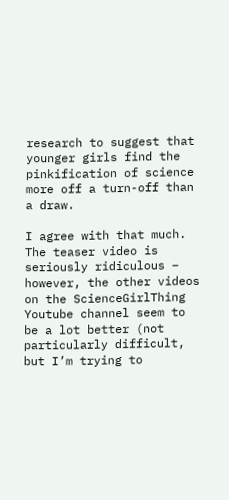research to suggest that younger girls find the pinkification of science more off a turn-off than a draw.

I agree with that much. The teaser video is seriously ridiculous – however, the other videos on the ScienceGirlThing Youtube channel seem to be a lot better (not particularly difficult, but I’m trying to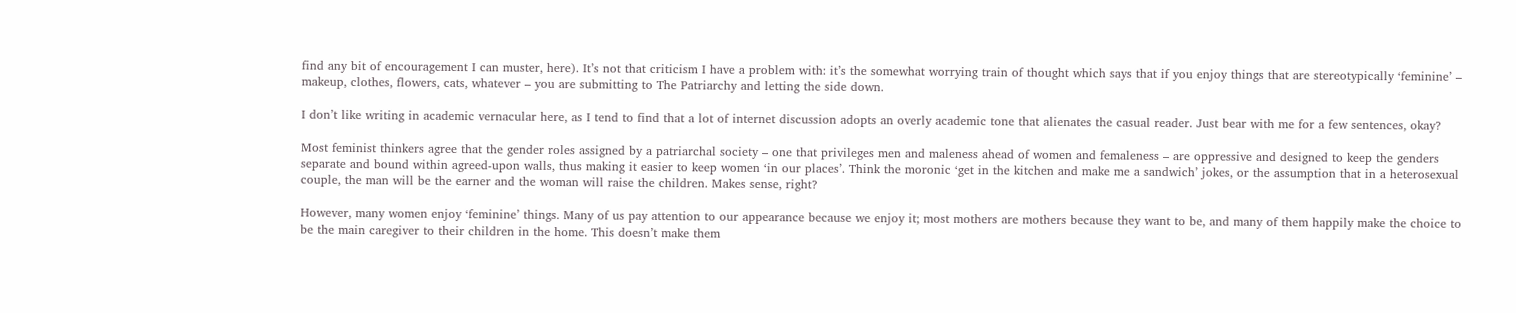find any bit of encouragement I can muster, here). It’s not that criticism I have a problem with: it’s the somewhat worrying train of thought which says that if you enjoy things that are stereotypically ‘feminine’ – makeup, clothes, flowers, cats, whatever – you are submitting to The Patriarchy and letting the side down.

I don’t like writing in academic vernacular here, as I tend to find that a lot of internet discussion adopts an overly academic tone that alienates the casual reader. Just bear with me for a few sentences, okay?

Most feminist thinkers agree that the gender roles assigned by a patriarchal society – one that privileges men and maleness ahead of women and femaleness – are oppressive and designed to keep the genders separate and bound within agreed-upon walls, thus making it easier to keep women ‘in our places’. Think the moronic ‘get in the kitchen and make me a sandwich’ jokes, or the assumption that in a heterosexual couple, the man will be the earner and the woman will raise the children. Makes sense, right?

However, many women enjoy ‘feminine’ things. Many of us pay attention to our appearance because we enjoy it; most mothers are mothers because they want to be, and many of them happily make the choice to be the main caregiver to their children in the home. This doesn’t make them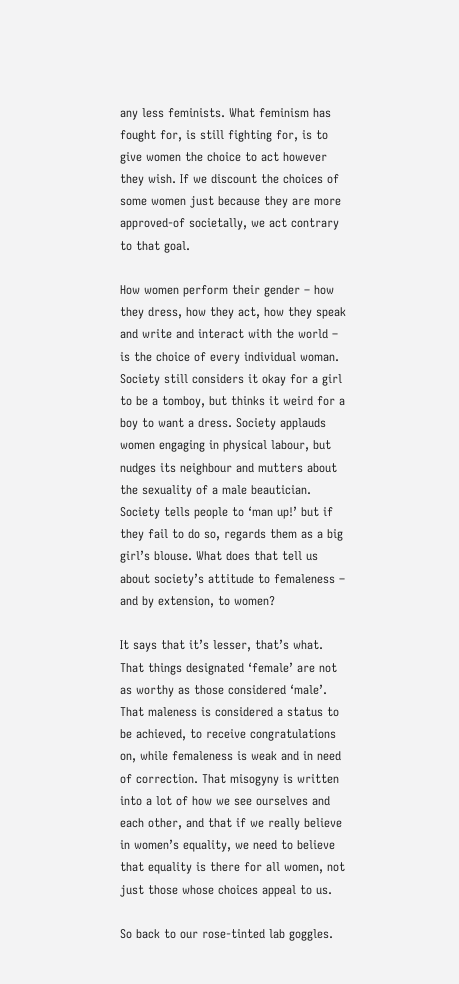any less feminists. What feminism has fought for, is still fighting for, is to give women the choice to act however they wish. If we discount the choices of some women just because they are more approved-of societally, we act contrary to that goal.

How women perform their gender – how they dress, how they act, how they speak and write and interact with the world – is the choice of every individual woman. Society still considers it okay for a girl to be a tomboy, but thinks it weird for a boy to want a dress. Society applauds women engaging in physical labour, but nudges its neighbour and mutters about the sexuality of a male beautician. Society tells people to ‘man up!’ but if they fail to do so, regards them as a big girl’s blouse. What does that tell us about society’s attitude to femaleness – and by extension, to women?

It says that it’s lesser, that’s what. That things designated ‘female’ are not as worthy as those considered ‘male’. That maleness is considered a status to be achieved, to receive congratulations on, while femaleness is weak and in need of correction. That misogyny is written into a lot of how we see ourselves and each other, and that if we really believe in women’s equality, we need to believe that equality is there for all women, not just those whose choices appeal to us.

So back to our rose-tinted lab goggles.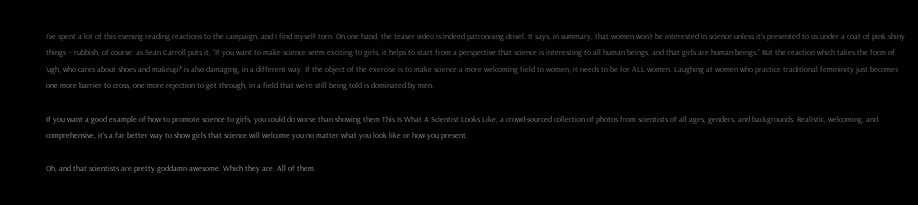I’ve spent a lot of this evening reading reactions to the campaign, and I find myself torn. On one hand, the teaser video is indeed patronising drivel. It says, in summary, that women won’t be interested in science unless it’s presented to us under a coat of pink shiny things – rubbish, of course: as Sean Carroll puts it, “If you want to make science seem exciting to girls, it helps to start from a perspective that science is interesting to all human beings, and that girls are human beings.” But the reaction which takes the form of ‘ugh, who cares about shoes and makeup?’ is also damaging, in a different way. If the object of the exercise is to make science a more welcoming field to women, it needs to be for ALL women. Laughing at women who practice traditional femininity just becomes one more barrier to cross, one more rejection to get through, in a field that we’re still being told is dominated by men.

If you want a good example of how to promote science to girls, you could do worse than showing them This Is What A Scientist Looks Like, a crowd-sourced collection of photos from scientists of all ages, genders, and backgrounds. Realistic, welcoming, and comprehensive, it’s a far better way to show girls that science will welcome you no matter what you look like or how you present.

Oh, and that scientists are pretty goddamn awesome. Which they are. All of them.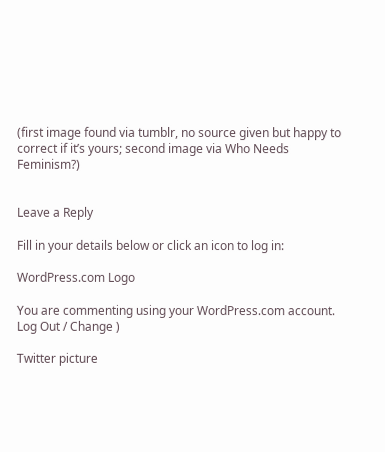(first image found via tumblr, no source given but happy to correct if it’s yours; second image via Who Needs Feminism?)


Leave a Reply

Fill in your details below or click an icon to log in:

WordPress.com Logo

You are commenting using your WordPress.com account. Log Out / Change )

Twitter picture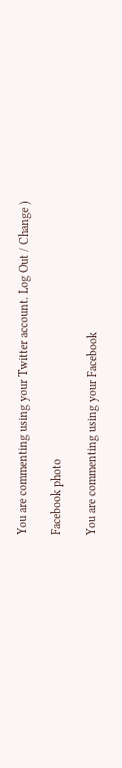You are commenting using your Twitter account. Log Out / Change )

Facebook photo

You are commenting using your Facebook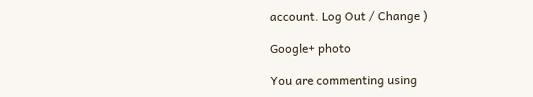account. Log Out / Change )

Google+ photo

You are commenting using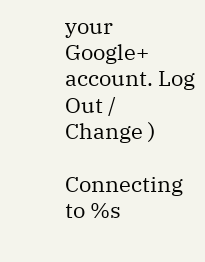your Google+ account. Log Out / Change )

Connecting to %s